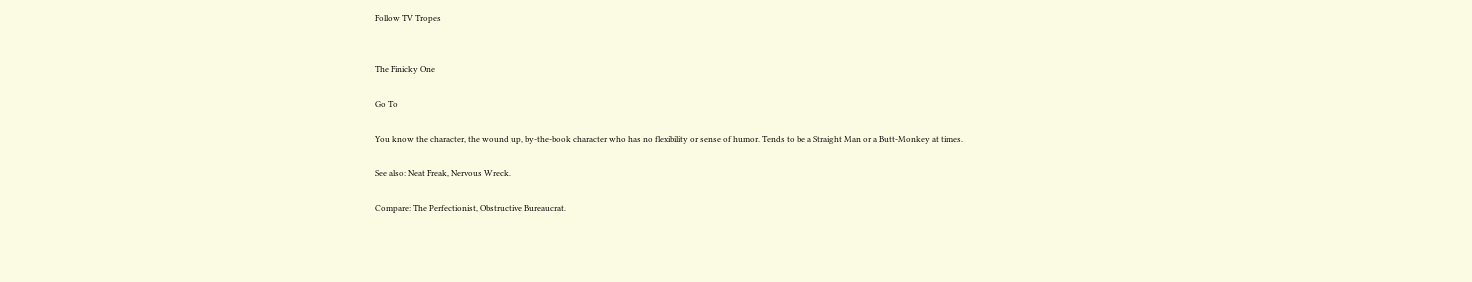Follow TV Tropes


The Finicky One

Go To

You know the character, the wound up, by-the-book character who has no flexibility or sense of humor. Tends to be a Straight Man or a Butt-Monkey at times.

See also: Neat Freak, Nervous Wreck.

Compare: The Perfectionist, Obstructive Bureaucrat.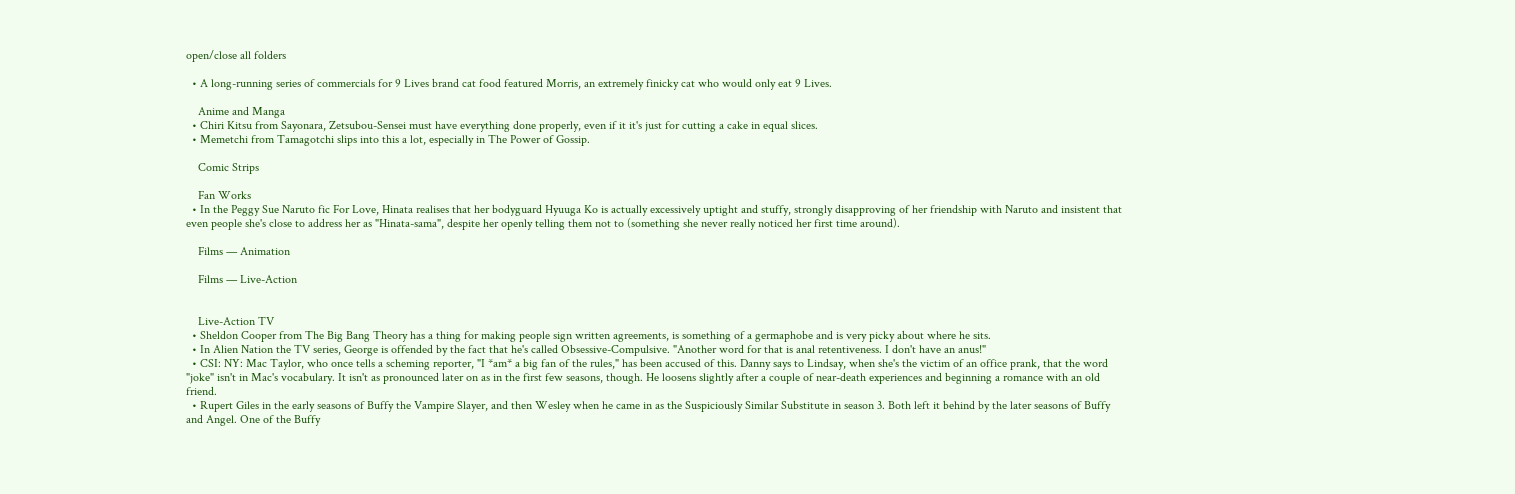open/close all folders

  • A long-running series of commercials for 9 Lives brand cat food featured Morris, an extremely finicky cat who would only eat 9 Lives.

    Anime and Manga
  • Chiri Kitsu from Sayonara, Zetsubou-Sensei must have everything done properly, even if it it's just for cutting a cake in equal slices.
  • Memetchi from Tamagotchi slips into this a lot, especially in The Power of Gossip.

    Comic Strips

    Fan Works
  • In the Peggy Sue Naruto fic For Love, Hinata realises that her bodyguard Hyuuga Ko is actually excessively uptight and stuffy, strongly disapproving of her friendship with Naruto and insistent that even people she's close to address her as "Hinata-sama", despite her openly telling them not to (something she never really noticed her first time around).

    Films — Animation

    Films — Live-Action


    Live-Action TV
  • Sheldon Cooper from The Big Bang Theory has a thing for making people sign written agreements, is something of a germaphobe and is very picky about where he sits.
  • In Alien Nation the TV series, George is offended by the fact that he's called Obsessive-Compulsive. "Another word for that is anal retentiveness. I don't have an anus!"
  • CSI: NY: Mac Taylor, who once tells a scheming reporter, "I *am* a big fan of the rules," has been accused of this. Danny says to Lindsay, when she's the victim of an office prank, that the word "joke" isn't in Mac's vocabulary. It isn't as pronounced later on as in the first few seasons, though. He loosens slightly after a couple of near-death experiences and beginning a romance with an old friend.
  • Rupert Giles in the early seasons of Buffy the Vampire Slayer, and then Wesley when he came in as the Suspiciously Similar Substitute in season 3. Both left it behind by the later seasons of Buffy and Angel. One of the Buffy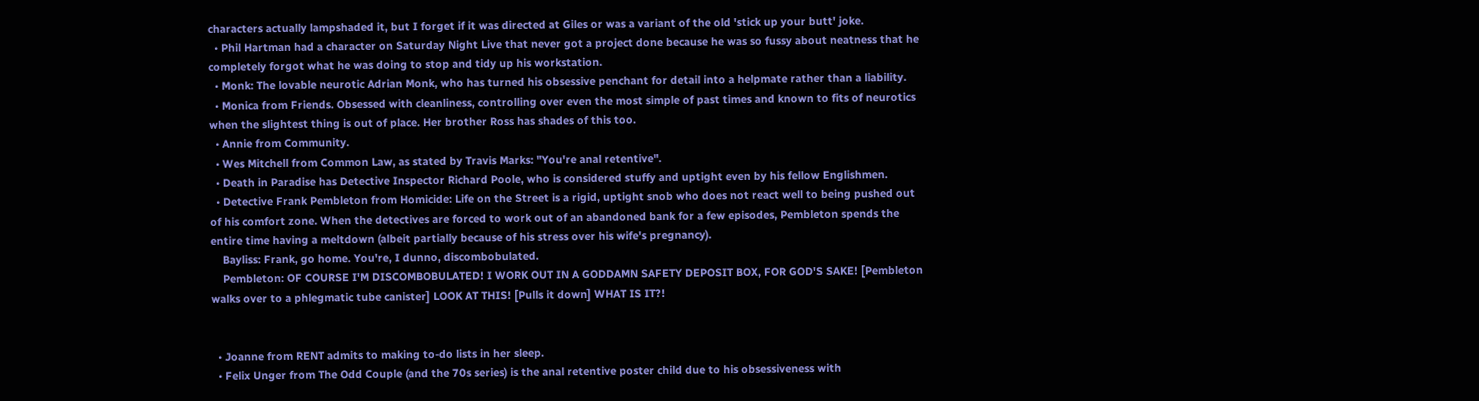characters actually lampshaded it, but I forget if it was directed at Giles or was a variant of the old 'stick up your butt' joke.
  • Phil Hartman had a character on Saturday Night Live that never got a project done because he was so fussy about neatness that he completely forgot what he was doing to stop and tidy up his workstation.
  • Monk: The lovable neurotic Adrian Monk, who has turned his obsessive penchant for detail into a helpmate rather than a liability.
  • Monica from Friends. Obsessed with cleanliness, controlling over even the most simple of past times and known to fits of neurotics when the slightest thing is out of place. Her brother Ross has shades of this too.
  • Annie from Community.
  • Wes Mitchell from Common Law, as stated by Travis Marks: "You're anal retentive".
  • Death in Paradise has Detective Inspector Richard Poole, who is considered stuffy and uptight even by his fellow Englishmen.
  • Detective Frank Pembleton from Homicide: Life on the Street is a rigid, uptight snob who does not react well to being pushed out of his comfort zone. When the detectives are forced to work out of an abandoned bank for a few episodes, Pembleton spends the entire time having a meltdown (albeit partially because of his stress over his wife's pregnancy).
    Bayliss: Frank, go home. You're, I dunno, discombobulated.
    Pembleton: OF COURSE I'M DISCOMBOBULATED! I WORK OUT IN A GODDAMN SAFETY DEPOSIT BOX, FOR GOD'S SAKE! [Pembleton walks over to a phlegmatic tube canister] LOOK AT THIS! [Pulls it down] WHAT IS IT?!


  • Joanne from RENT admits to making to-do lists in her sleep.
  • Felix Unger from The Odd Couple (and the 70s series) is the anal retentive poster child due to his obsessiveness with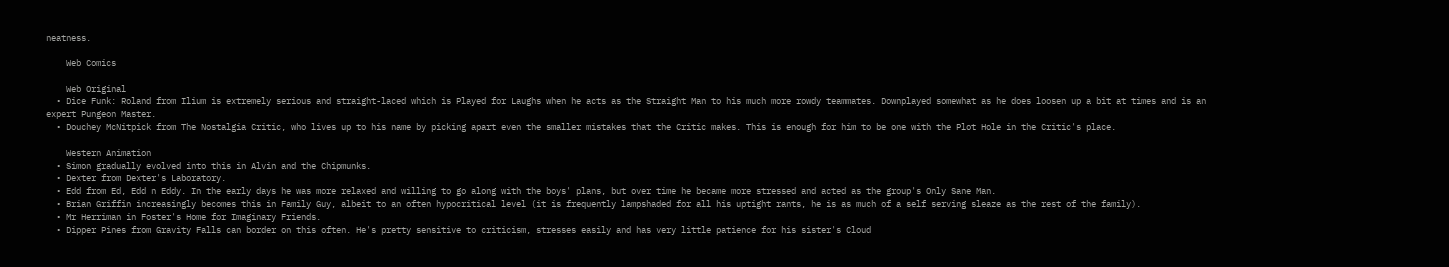neatness.

    Web Comics

    Web Original
  • Dice Funk: Roland from Ilium is extremely serious and straight-laced which is Played for Laughs when he acts as the Straight Man to his much more rowdy teammates. Downplayed somewhat as he does loosen up a bit at times and is an expert Pungeon Master.
  • Douchey McNitpick from The Nostalgia Critic, who lives up to his name by picking apart even the smaller mistakes that the Critic makes. This is enough for him to be one with the Plot Hole in the Critic's place.

    Western Animation
  • Simon gradually evolved into this in Alvin and the Chipmunks.
  • Dexter from Dexter's Laboratory.
  • Edd from Ed, Edd n Eddy. In the early days he was more relaxed and willing to go along with the boys' plans, but over time he became more stressed and acted as the group's Only Sane Man.
  • Brian Griffin increasingly becomes this in Family Guy, albeit to an often hypocritical level (it is frequently lampshaded for all his uptight rants, he is as much of a self serving sleaze as the rest of the family).
  • Mr Herriman in Foster's Home for Imaginary Friends.
  • Dipper Pines from Gravity Falls can border on this often. He's pretty sensitive to criticism, stresses easily and has very little patience for his sister's Cloud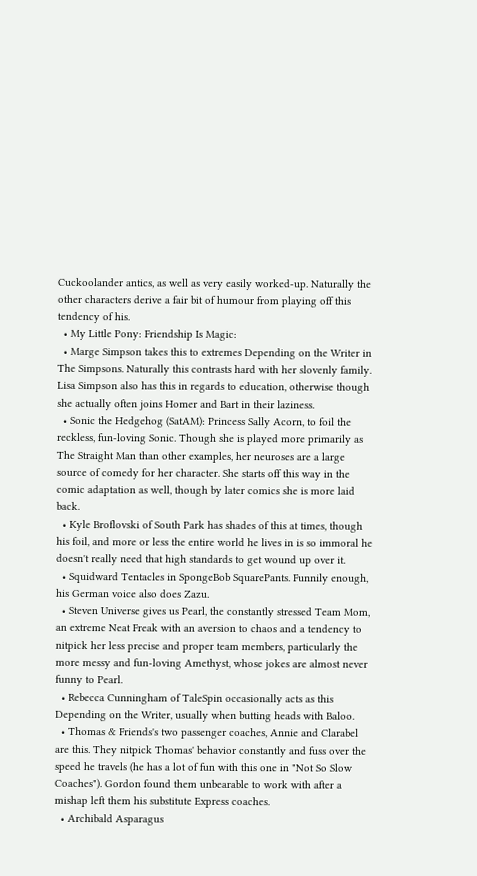Cuckoolander antics, as well as very easily worked-up. Naturally the other characters derive a fair bit of humour from playing off this tendency of his.
  • My Little Pony: Friendship Is Magic:
  • Marge Simpson takes this to extremes Depending on the Writer in The Simpsons. Naturally this contrasts hard with her slovenly family. Lisa Simpson also has this in regards to education, otherwise though she actually often joins Homer and Bart in their laziness.
  • Sonic the Hedgehog (SatAM): Princess Sally Acorn, to foil the reckless, fun-loving Sonic. Though she is played more primarily as The Straight Man than other examples, her neuroses are a large source of comedy for her character. She starts off this way in the comic adaptation as well, though by later comics she is more laid back.
  • Kyle Broflovski of South Park has shades of this at times, though his foil, and more or less the entire world he lives in is so immoral he doesn't really need that high standards to get wound up over it.
  • Squidward Tentacles in SpongeBob SquarePants. Funnily enough, his German voice also does Zazu.
  • Steven Universe gives us Pearl, the constantly stressed Team Mom, an extreme Neat Freak with an aversion to chaos and a tendency to nitpick her less precise and proper team members, particularly the more messy and fun-loving Amethyst, whose jokes are almost never funny to Pearl.
  • Rebecca Cunningham of TaleSpin occasionally acts as this Depending on the Writer, usually when butting heads with Baloo.
  • Thomas & Friends's two passenger coaches, Annie and Clarabel are this. They nitpick Thomas' behavior constantly and fuss over the speed he travels (he has a lot of fun with this one in "Not So Slow Coaches"). Gordon found them unbearable to work with after a mishap left them his substitute Express coaches.
  • Archibald Asparagus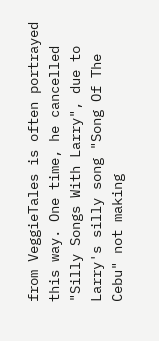from VeggieTales is often portrayed this way. One time, he cancelled "Silly Songs With Larry", due to Larry's silly song "Song Of The Cebu" not making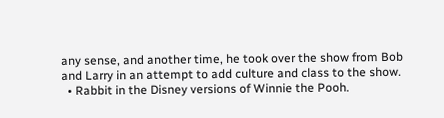any sense, and another time, he took over the show from Bob and Larry in an attempt to add culture and class to the show.
  • Rabbit in the Disney versions of Winnie the Pooh.